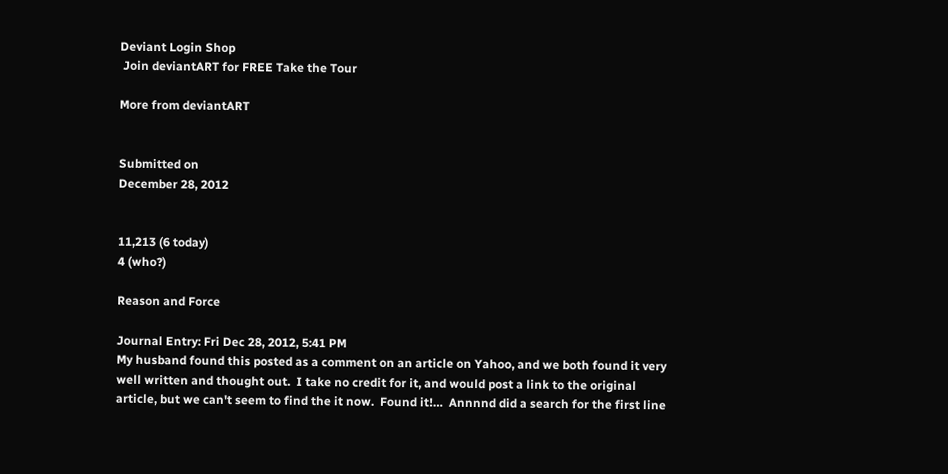Deviant Login Shop
 Join deviantART for FREE Take the Tour

More from deviantART


Submitted on
December 28, 2012


11,213 (6 today)
4 (who?)

Reason and Force

Journal Entry: Fri Dec 28, 2012, 5:41 PM
My husband found this posted as a comment on an article on Yahoo, and we both found it very well written and thought out.  I take no credit for it, and would post a link to the original article, but we can't seem to find the it now.  Found it!…  Annnnd did a search for the first line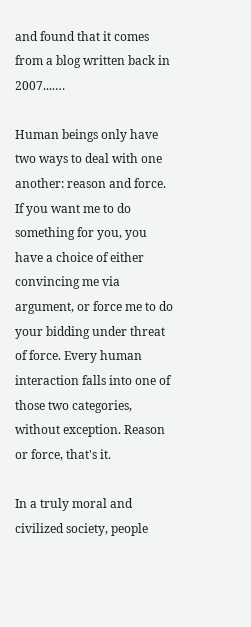and found that it comes from a blog written back in 2007....…

Human beings only have two ways to deal with one another: reason and force. If you want me to do something for you, you have a choice of either convincing me via argument, or force me to do your bidding under threat of force. Every human interaction falls into one of those two categories, without exception. Reason or force, that's it.

In a truly moral and civilized society, people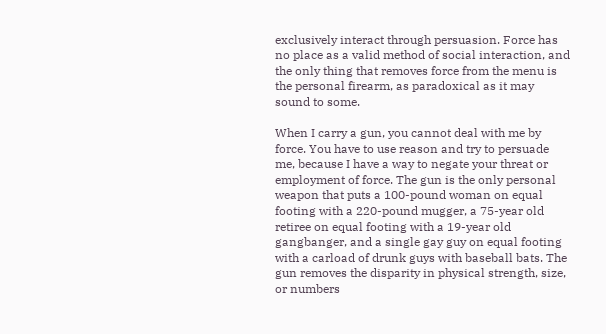exclusively interact through persuasion. Force has no place as a valid method of social interaction, and the only thing that removes force from the menu is the personal firearm, as paradoxical as it may sound to some.

When I carry a gun, you cannot deal with me by force. You have to use reason and try to persuade me, because I have a way to negate your threat or employment of force. The gun is the only personal weapon that puts a 100-pound woman on equal footing with a 220-pound mugger, a 75-year old retiree on equal footing with a 19-year old gangbanger, and a single gay guy on equal footing with a carload of drunk guys with baseball bats. The gun removes the disparity in physical strength, size, or numbers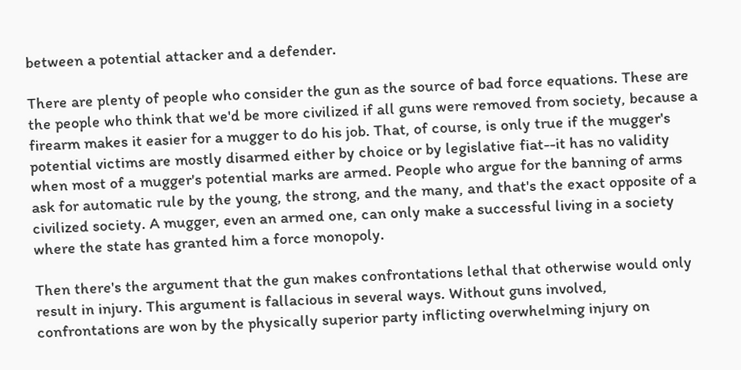between a potential attacker and a defender.

There are plenty of people who consider the gun as the source of bad force equations. These are the people who think that we'd be more civilized if all guns were removed from society, because a firearm makes it easier for a mugger to do his job. That, of course, is only true if the mugger's potential victims are mostly disarmed either by choice or by legislative fiat--it has no validity when most of a mugger's potential marks are armed. People who argue for the banning of arms ask for automatic rule by the young, the strong, and the many, and that's the exact opposite of a civilized society. A mugger, even an armed one, can only make a successful living in a society where the state has granted him a force monopoly.

Then there's the argument that the gun makes confrontations lethal that otherwise would only result in injury. This argument is fallacious in several ways. Without guns involved, confrontations are won by the physically superior party inflicting overwhelming injury on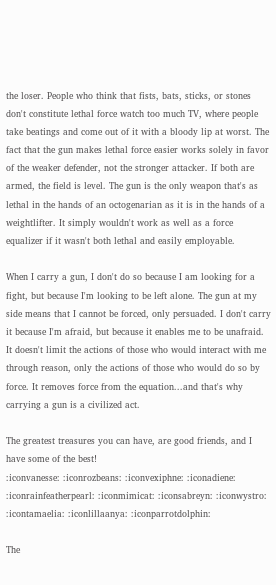the loser. People who think that fists, bats, sticks, or stones don't constitute lethal force watch too much TV, where people take beatings and come out of it with a bloody lip at worst. The fact that the gun makes lethal force easier works solely in favor of the weaker defender, not the stronger attacker. If both are armed, the field is level. The gun is the only weapon that's as lethal in the hands of an octogenarian as it is in the hands of a weightlifter. It simply wouldn't work as well as a force equalizer if it wasn't both lethal and easily employable.

When I carry a gun, I don't do so because I am looking for a fight, but because I'm looking to be left alone. The gun at my side means that I cannot be forced, only persuaded. I don't carry it because I'm afraid, but because it enables me to be unafraid. It doesn't limit the actions of those who would interact with me through reason, only the actions of those who would do so by force. It removes force from the equation...and that's why carrying a gun is a civilized act.

The greatest treasures you can have, are good friends, and I have some of the best!
:iconvanesse: :iconrozbeans: :iconvexiphne: :iconadiene: :iconrainfeatherpearl: :iconmimicat: :iconsabreyn: :iconwystro: :icontamaelia: :iconlillaanya: :iconparrotdolphin:

The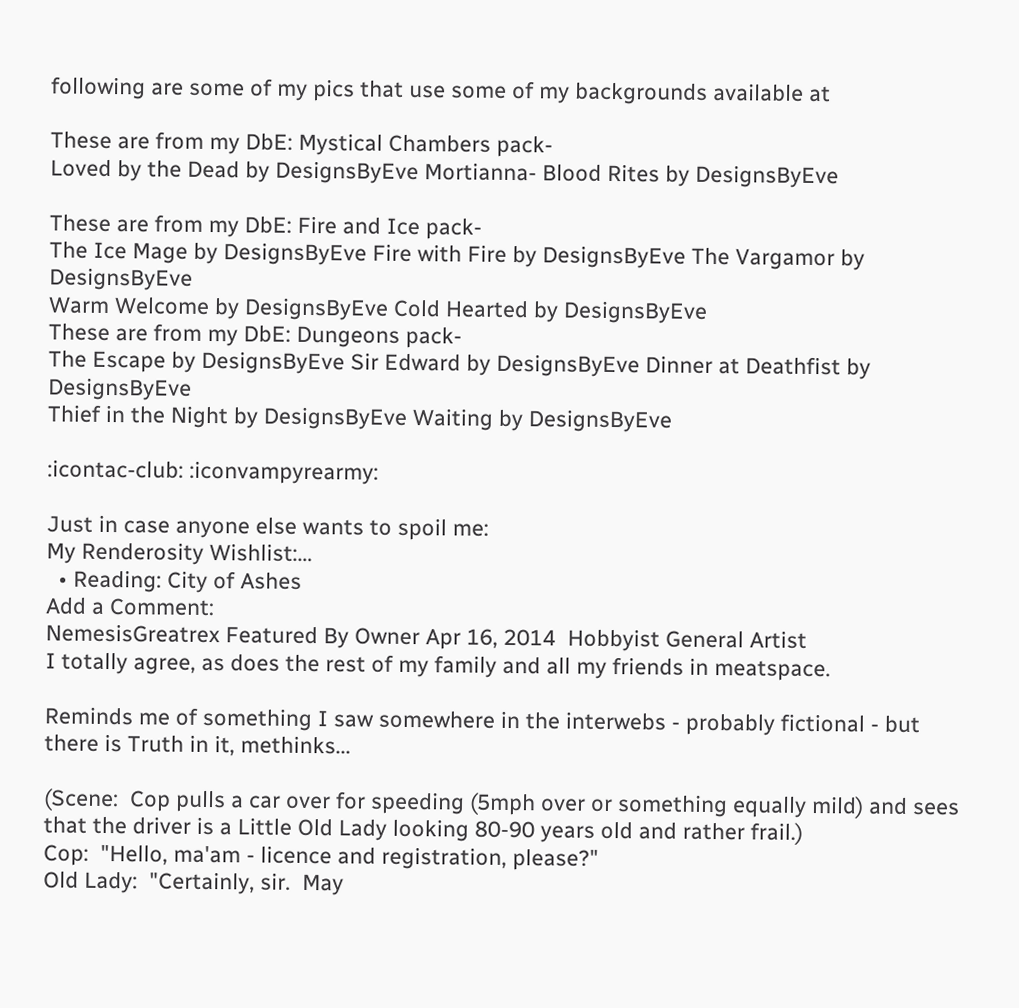following are some of my pics that use some of my backgrounds available at

These are from my DbE: Mystical Chambers pack-
Loved by the Dead by DesignsByEve Mortianna- Blood Rites by DesignsByEve

These are from my DbE: Fire and Ice pack-
The Ice Mage by DesignsByEve Fire with Fire by DesignsByEve The Vargamor by DesignsByEve
Warm Welcome by DesignsByEve Cold Hearted by DesignsByEve
These are from my DbE: Dungeons pack-
The Escape by DesignsByEve Sir Edward by DesignsByEve Dinner at Deathfist by DesignsByEve
Thief in the Night by DesignsByEve Waiting by DesignsByEve

:icontac-club: :iconvampyrearmy:

Just in case anyone else wants to spoil me:
My Renderosity Wishlist:…
  • Reading: City of Ashes
Add a Comment:
NemesisGreatrex Featured By Owner Apr 16, 2014  Hobbyist General Artist
I totally agree, as does the rest of my family and all my friends in meatspace.

Reminds me of something I saw somewhere in the interwebs - probably fictional - but there is Truth in it, methinks...

(Scene:  Cop pulls a car over for speeding (5mph over or something equally mild) and sees that the driver is a Little Old Lady looking 80-90 years old and rather frail.)
Cop:  "Hello, ma'am - licence and registration, please?"
Old Lady:  "Certainly, sir.  May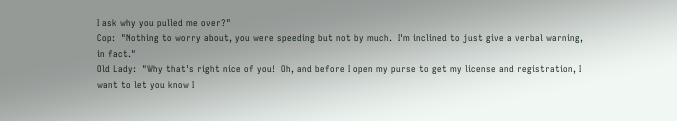I ask why you pulled me over?"
Cop:  "Nothing to worry about, you were speeding but not by much.  I'm inclined to just give a verbal warning, in fact."
Old Lady:  "Why that's right nice of you!  Oh, and before I open my purse to get my license and registration, I want to let you know I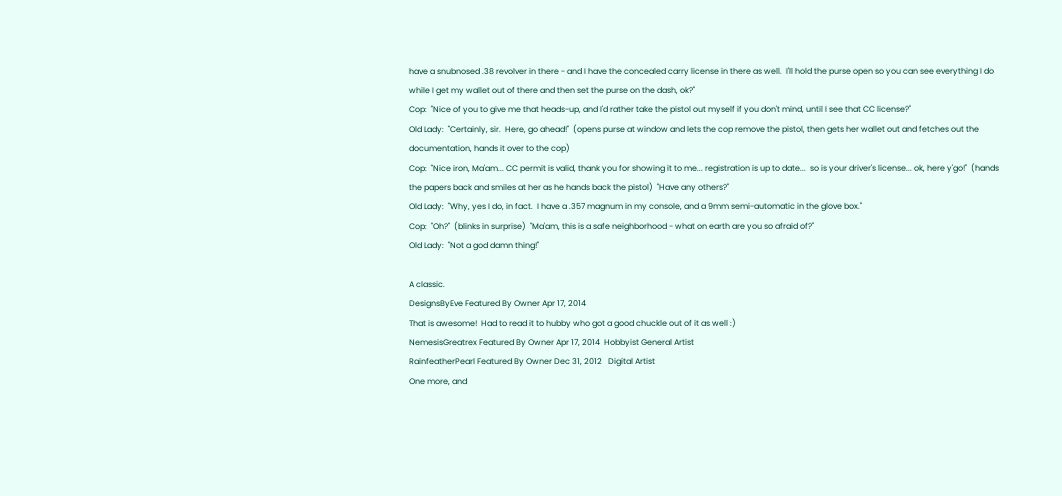have a snubnosed .38 revolver in there - and I have the concealed carry license in there as well.  I'll hold the purse open so you can see everything I do while I get my wallet out of there and then set the purse on the dash, ok?"
Cop:  "Nice of you to give me that heads-up, and I'd rather take the pistol out myself if you don't mind, until I see that CC license?"
Old Lady:  "Certainly, sir.  Here, go ahead!"  (opens purse at window and lets the cop remove the pistol, then gets her wallet out and fetches out the documentation, hands it over to the cop)
Cop:  "Nice iron, Ma'am... CC permit is valid, thank you for showing it to me... registration is up to date...  so is your driver's license... ok, here y'go!"  (hands the papers back and smiles at her as he hands back the pistol)  "Have any others?"
Old Lady:  "Why, yes I do, in fact.  I have a .357 magnum in my console, and a 9mm semi-automatic in the glove box."
Cop:  "Oh?"  (blinks in surprise)  "Ma'am, this is a safe neighborhood - what on earth are you so afraid of?"
Old Lady:  "Not a god damn thing!"

A classic.
DesignsByEve Featured By Owner Apr 17, 2014
That is awesome!  Had to read it to hubby who got a good chuckle out of it as well :)
NemesisGreatrex Featured By Owner Apr 17, 2014  Hobbyist General Artist
RainfeatherPearl Featured By Owner Dec 31, 2012   Digital Artist
One more, and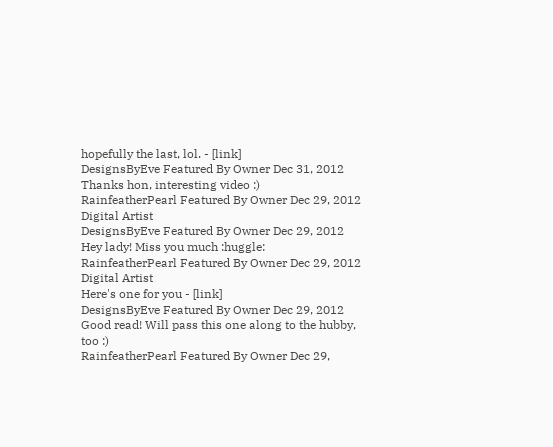hopefully the last, lol. - [link]
DesignsByEve Featured By Owner Dec 31, 2012
Thanks hon, interesting video :)
RainfeatherPearl Featured By Owner Dec 29, 2012   Digital Artist
DesignsByEve Featured By Owner Dec 29, 2012
Hey lady! Miss you much :huggle:
RainfeatherPearl Featured By Owner Dec 29, 2012   Digital Artist
Here's one for you - [link]
DesignsByEve Featured By Owner Dec 29, 2012
Good read! Will pass this one along to the hubby, too :)
RainfeatherPearl Featured By Owner Dec 29,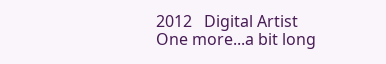2012   Digital Artist
One more...a bit long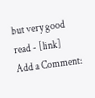but very good read - [link]
Add a Comment: